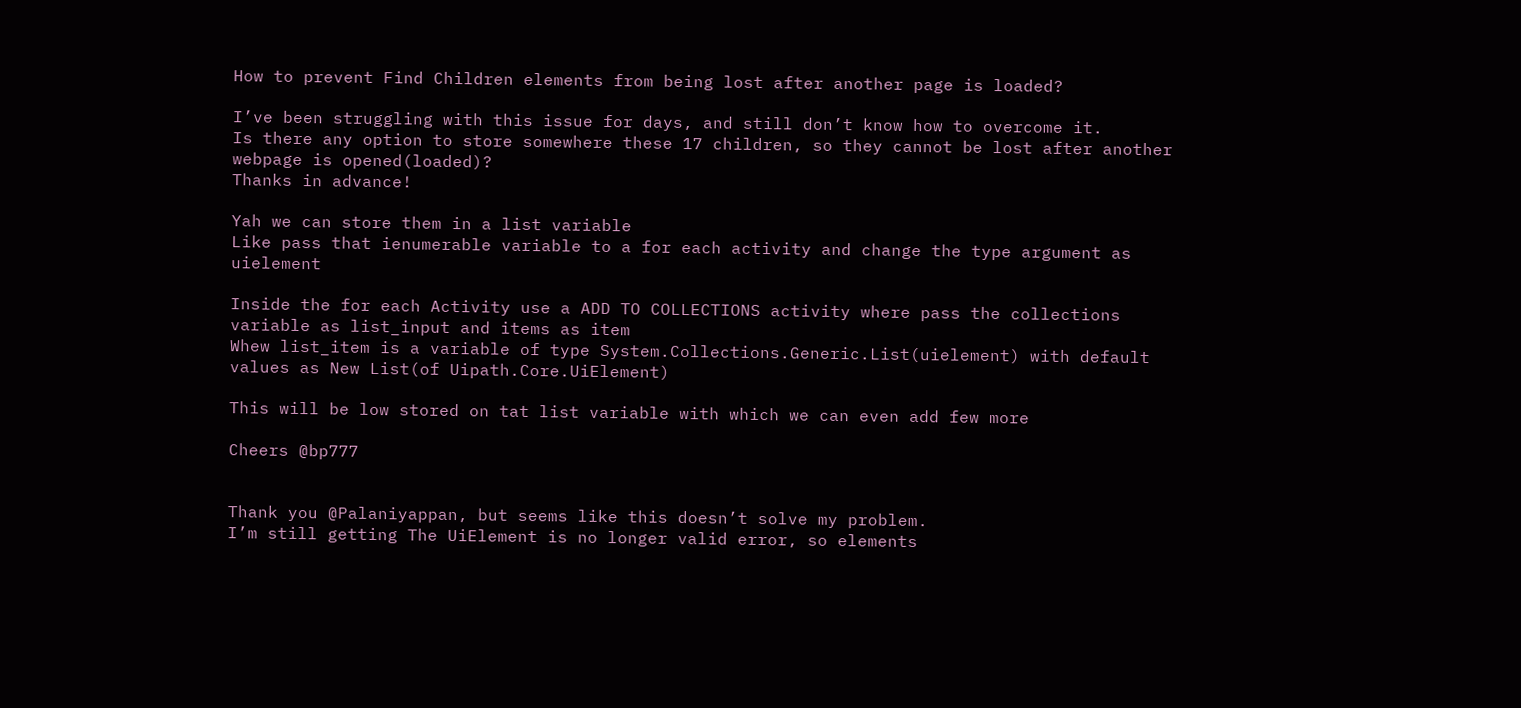How to prevent Find Children elements from being lost after another page is loaded?

I’ve been struggling with this issue for days, and still don’t know how to overcome it.
Is there any option to store somewhere these 17 children, so they cannot be lost after another webpage is opened(loaded)?
Thanks in advance!

Yah we can store them in a list variable
Like pass that ienumerable variable to a for each activity and change the type argument as uielement

Inside the for each Activity use a ADD TO COLLECTIONS activity where pass the collections variable as list_input and items as item
Whew list_item is a variable of type System.Collections.Generic.List(uielement) with default values as New List(of Uipath.Core.UiElement)

This will be low stored on tat list variable with which we can even add few more

Cheers @bp777


Thank you @Palaniyappan, but seems like this doesn’t solve my problem.
I’m still getting The UiElement is no longer valid error, so elements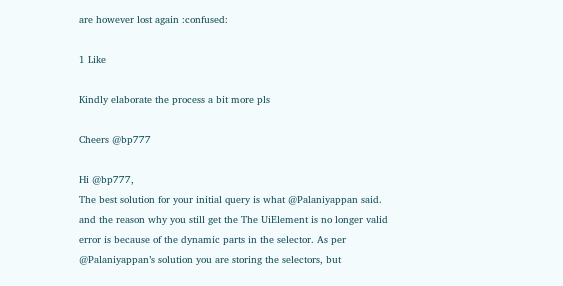are however lost again :confused:

1 Like

Kindly elaborate the process a bit more pls

Cheers @bp777

Hi @bp777,
The best solution for your initial query is what @Palaniyappan said. and the reason why you still get the The UiElement is no longer valid error is because of the dynamic parts in the selector. As per @Palaniyappan’s solution you are storing the selectors, but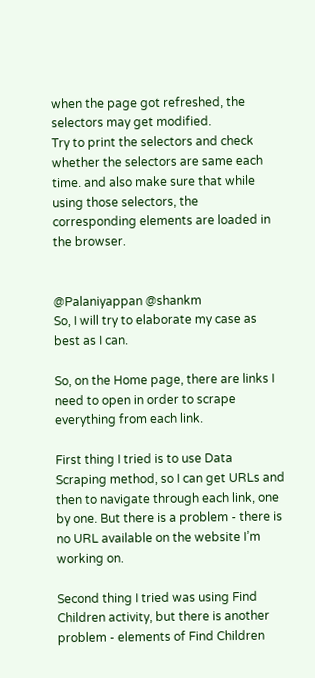when the page got refreshed, the selectors may get modified.
Try to print the selectors and check whether the selectors are same each time. and also make sure that while using those selectors, the corresponding elements are loaded in the browser.


@Palaniyappan @shankm
So, I will try to elaborate my case as best as I can.

So, on the Home page, there are links I need to open in order to scrape everything from each link.

First thing I tried is to use Data Scraping method, so I can get URLs and then to navigate through each link, one by one. But there is a problem - there is no URL available on the website I’m working on.

Second thing I tried was using Find Children activity, but there is another problem - elements of Find Children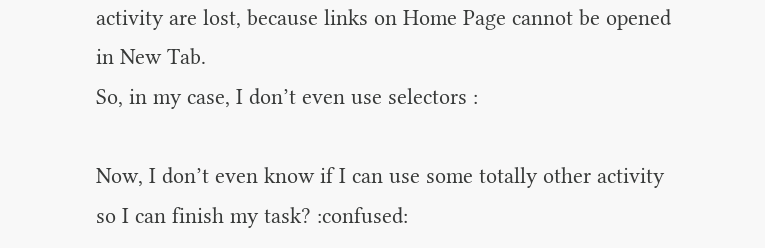activity are lost, because links on Home Page cannot be opened in New Tab.
So, in my case, I don’t even use selectors :

Now, I don’t even know if I can use some totally other activity so I can finish my task? :confused: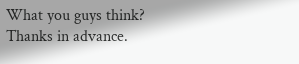What you guys think?
Thanks in advance.